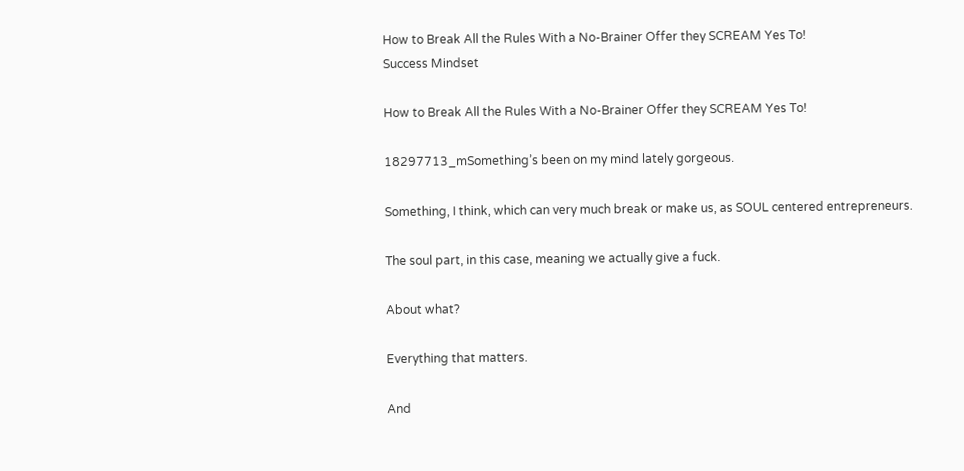How to Break All the Rules With a No-Brainer Offer they SCREAM Yes To!
Success Mindset

How to Break All the Rules With a No-Brainer Offer they SCREAM Yes To!

18297713_mSomething’s been on my mind lately gorgeous.

Something, I think, which can very much break or make us, as SOUL centered entrepreneurs.

The soul part, in this case, meaning we actually give a fuck.

About what?

Everything that matters.

And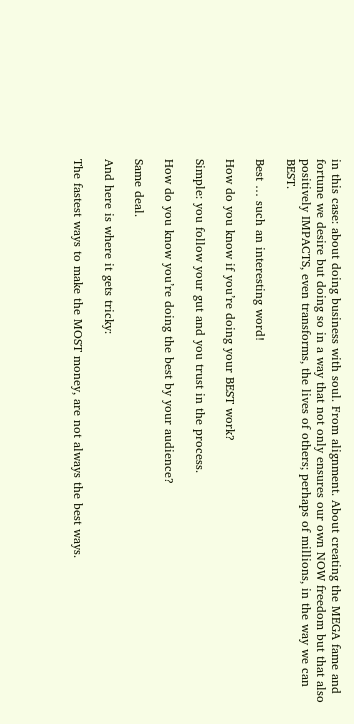in this case: about doing business with soul. From alignment. About creating the MEGA fame and fortune we desire but doing so in a way that not only ensures our own NOW freedom but that also positively IMPACTS, even transforms, the lives of others; perhaps of millions, in the way we can BEST.

Best … such an interesting word!

How do you know if you’re doing your BEST work?

Simple: you follow your gut and you trust in the process.

How do you know you’re doing the best by your audience?

Same deal.

And here is where it gets tricky:

The fastest ways to make the MOST money, are not always the best ways.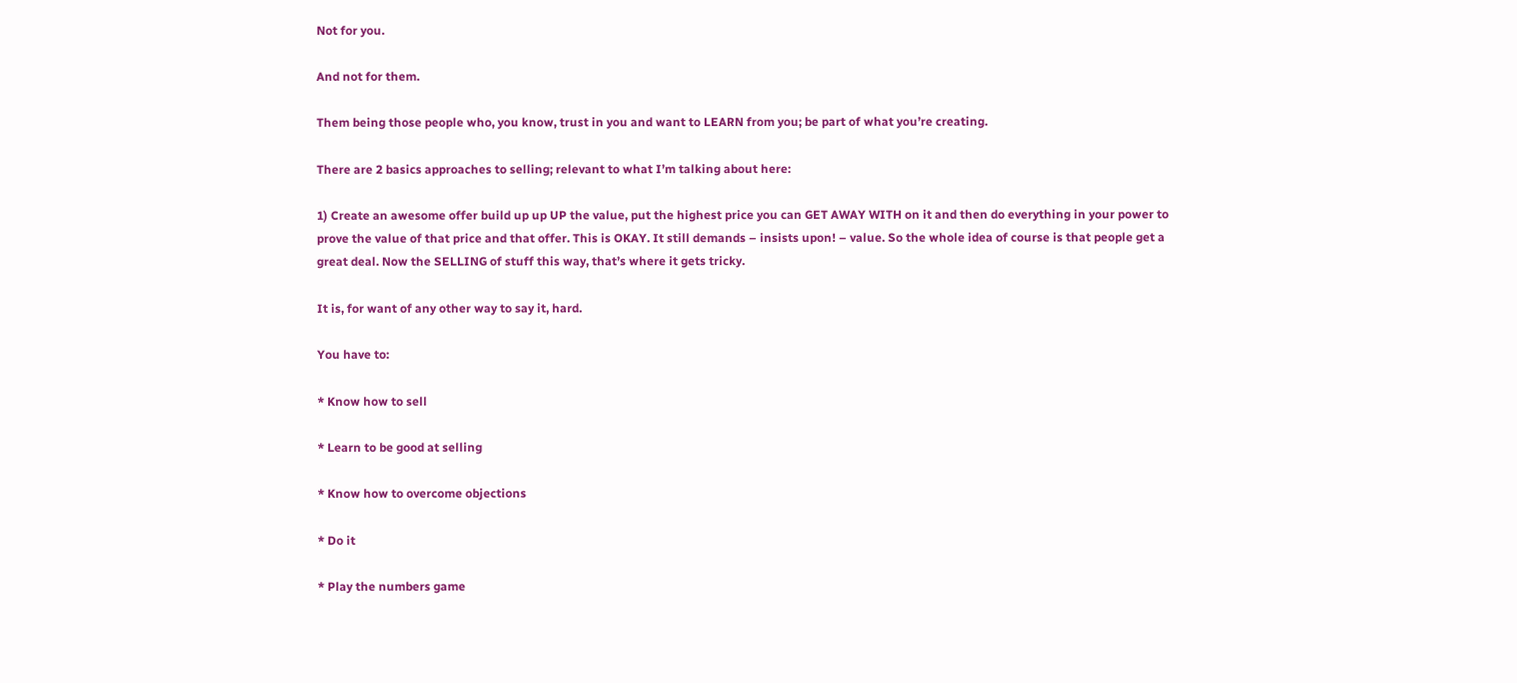Not for you.

And not for them.

Them being those people who, you know, trust in you and want to LEARN from you; be part of what you’re creating.

There are 2 basics approaches to selling; relevant to what I’m talking about here:

1) Create an awesome offer build up up UP the value, put the highest price you can GET AWAY WITH on it and then do everything in your power to prove the value of that price and that offer. This is OKAY. It still demands – insists upon! – value. So the whole idea of course is that people get a great deal. Now the SELLING of stuff this way, that’s where it gets tricky.

It is, for want of any other way to say it, hard.

You have to:

* Know how to sell

* Learn to be good at selling

* Know how to overcome objections

* Do it

* Play the numbers game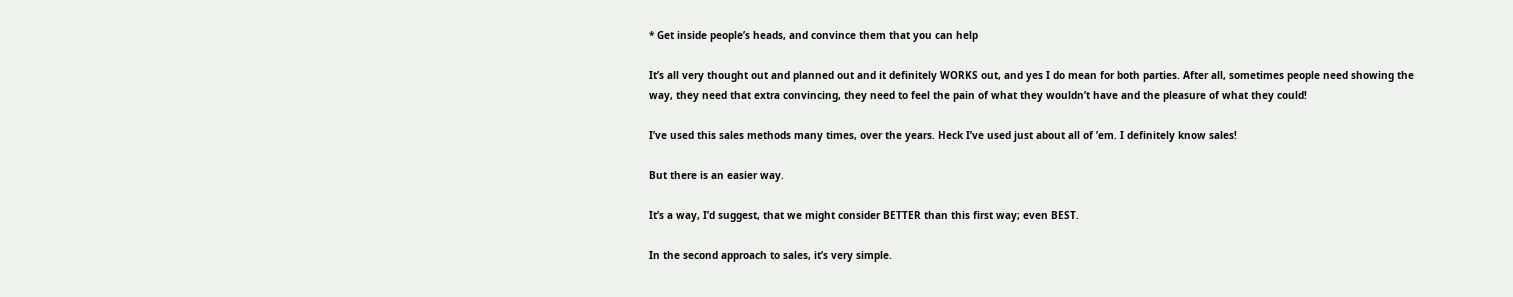* Get inside people’s heads, and convince them that you can help

It’s all very thought out and planned out and it definitely WORKS out, and yes I do mean for both parties. After all, sometimes people need showing the way, they need that extra convincing, they need to feel the pain of what they wouldn’t have and the pleasure of what they could!

I’ve used this sales methods many times, over the years. Heck I’ve used just about all of ’em. I definitely know sales!

But there is an easier way.

It’s a way, I’d suggest, that we might consider BETTER than this first way; even BEST.

In the second approach to sales, it’s very simple.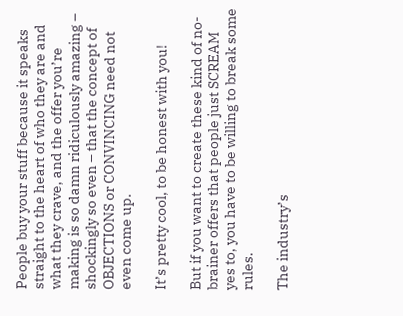People buy your stuff because it speaks straight to the heart of who they are and what they crave, and the offer you’re making is so damn ridiculously amazing – shockingly so even – that the concept of OBJECTIONS or CONVINCING need not even come up.

It’s pretty cool, to be honest with you!

But if you want to create these kind of no-brainer offers that people just SCREAM yes to, you have to be willing to break some rules.

The industry’s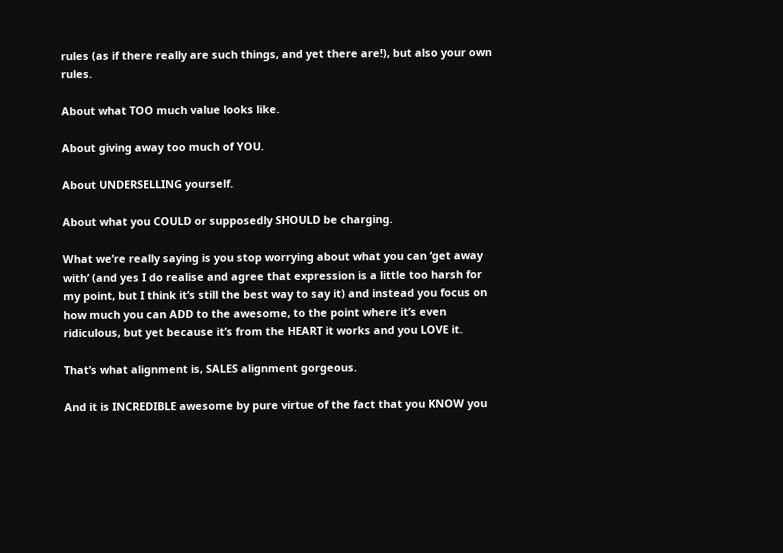rules (as if there really are such things, and yet there are!), but also your own rules.

About what TOO much value looks like.

About giving away too much of YOU.

About UNDERSELLING yourself.

About what you COULD or supposedly SHOULD be charging.

What we’re really saying is you stop worrying about what you can ‘get away with’ (and yes I do realise and agree that expression is a little too harsh for my point, but I think it’s still the best way to say it) and instead you focus on how much you can ADD to the awesome, to the point where it’s even ridiculous, but yet because it’s from the HEART it works and you LOVE it.

That’s what alignment is, SALES alignment gorgeous.

And it is INCREDIBLE awesome by pure virtue of the fact that you KNOW you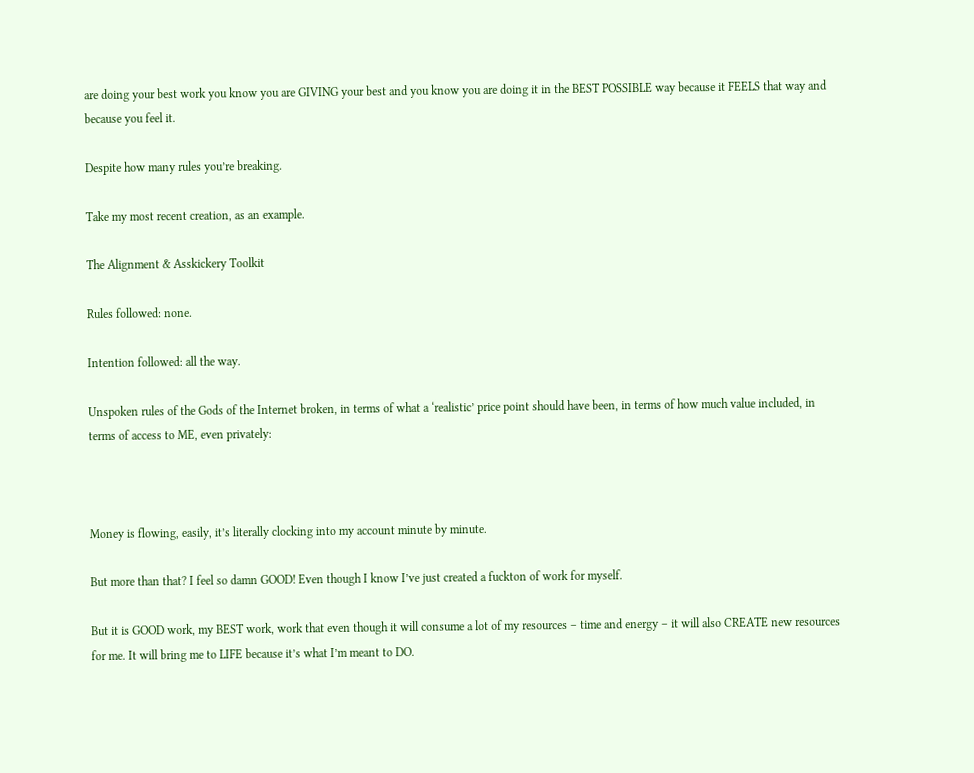are doing your best work you know you are GIVING your best and you know you are doing it in the BEST POSSIBLE way because it FEELS that way and because you feel it.

Despite how many rules you’re breaking.

Take my most recent creation, as an example.

The Alignment & Asskickery Toolkit

Rules followed: none.

Intention followed: all the way.

Unspoken rules of the Gods of the Internet broken, in terms of what a ‘realistic’ price point should have been, in terms of how much value included, in terms of access to ME, even privately:



Money is flowing, easily, it’s literally clocking into my account minute by minute.

But more than that? I feel so damn GOOD! Even though I know I’ve just created a fuckton of work for myself.

But it is GOOD work, my BEST work, work that even though it will consume a lot of my resources – time and energy – it will also CREATE new resources for me. It will bring me to LIFE because it’s what I’m meant to DO.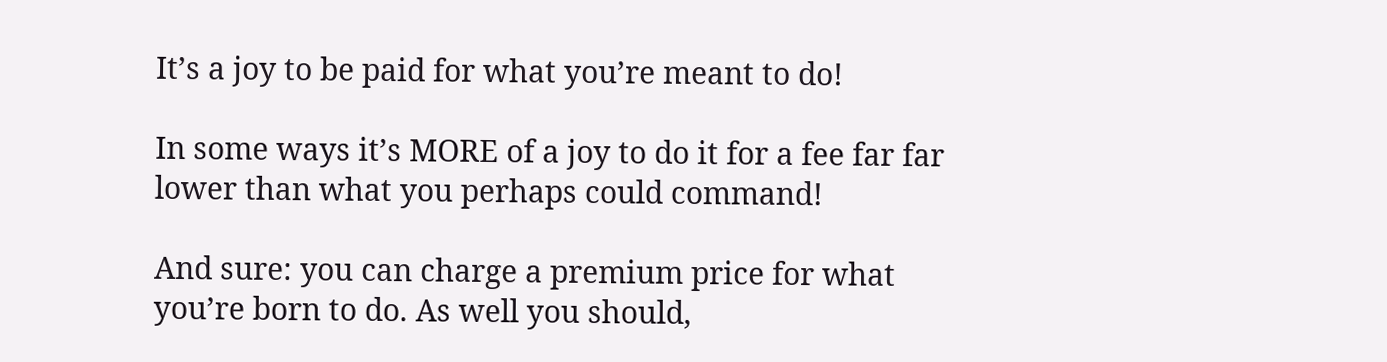It’s a joy to be paid for what you’re meant to do!

In some ways it’s MORE of a joy to do it for a fee far far lower than what you perhaps could command!

And sure: you can charge a premium price for what you’re born to do. As well you should,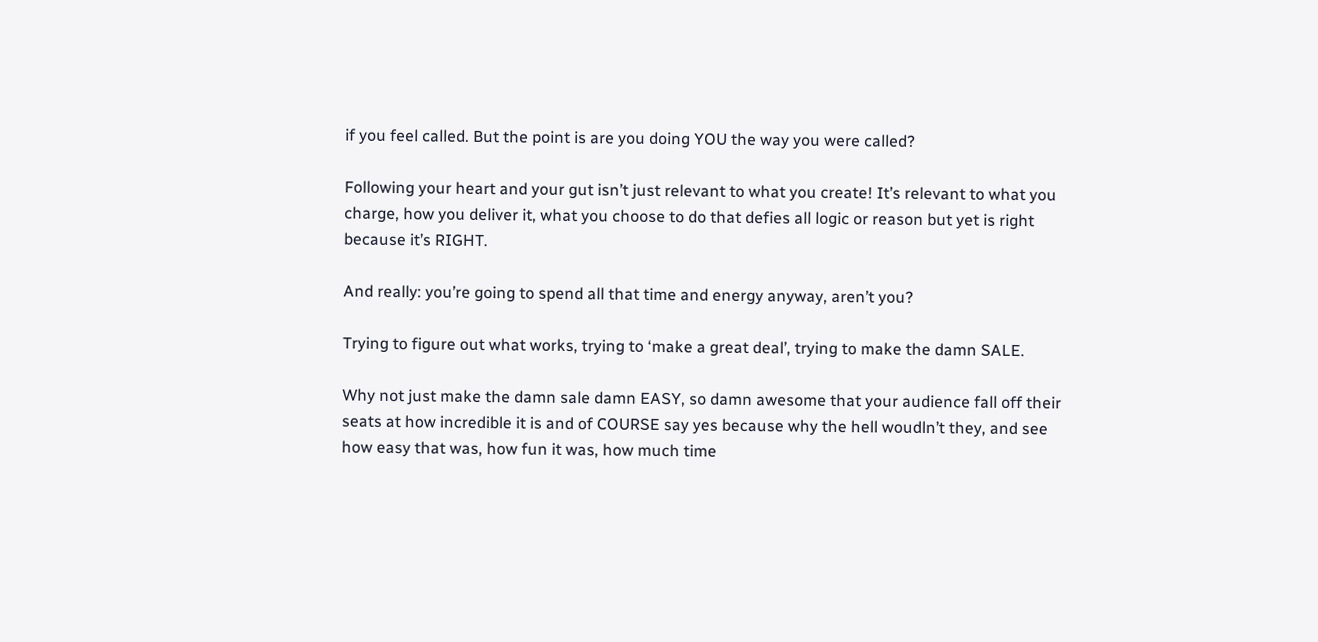if you feel called. But the point is are you doing YOU the way you were called?

Following your heart and your gut isn’t just relevant to what you create! It’s relevant to what you charge, how you deliver it, what you choose to do that defies all logic or reason but yet is right because it’s RIGHT.

And really: you’re going to spend all that time and energy anyway, aren’t you?

Trying to figure out what works, trying to ‘make a great deal’, trying to make the damn SALE.

Why not just make the damn sale damn EASY, so damn awesome that your audience fall off their seats at how incredible it is and of COURSE say yes because why the hell woudln’t they, and see how easy that was, how fun it was, how much time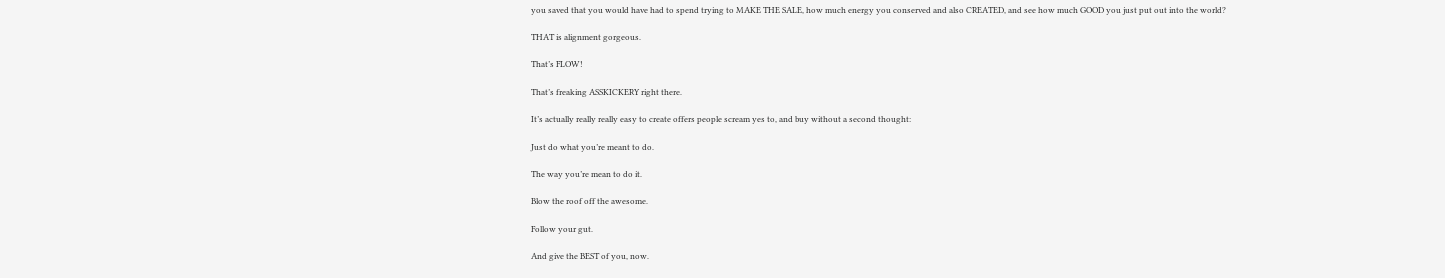you saved that you would have had to spend trying to MAKE THE SALE, how much energy you conserved and also CREATED, and see how much GOOD you just put out into the world?

THAT is alignment gorgeous.

That’s FLOW!

That’s freaking ASSKICKERY right there.

It’s actually really really easy to create offers people scream yes to, and buy without a second thought:

Just do what you’re meant to do.

The way you’re mean to do it.

Blow the roof off the awesome.

Follow your gut.

And give the BEST of you, now.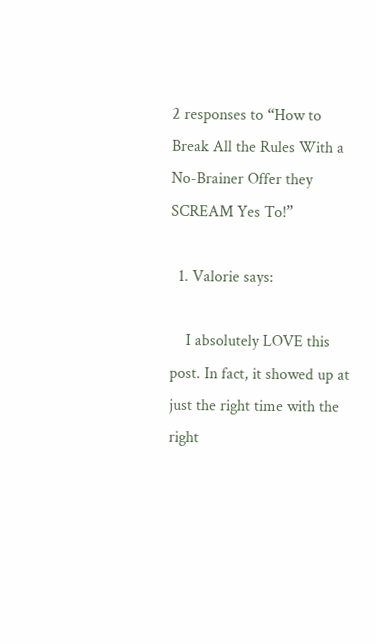2 responses to “How to Break All the Rules With a No-Brainer Offer they SCREAM Yes To!”

  1. Valorie says:

    I absolutely LOVE this post. In fact, it showed up at just the right time with the right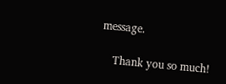message.

    Thank you so much!